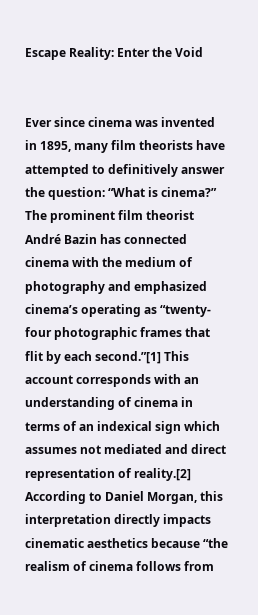Escape Reality: Enter the Void


Ever since cinema was invented in 1895, many film theorists have attempted to definitively answer the question: “What is cinema?” The prominent film theorist André Bazin has connected cinema with the medium of photography and emphasized cinema’s operating as “twenty-four photographic frames that flit by each second.”[1] This account corresponds with an understanding of cinema in terms of an indexical sign which assumes not mediated and direct representation of reality.[2] According to Daniel Morgan, this interpretation directly impacts cinematic aesthetics because “the realism of cinema follows from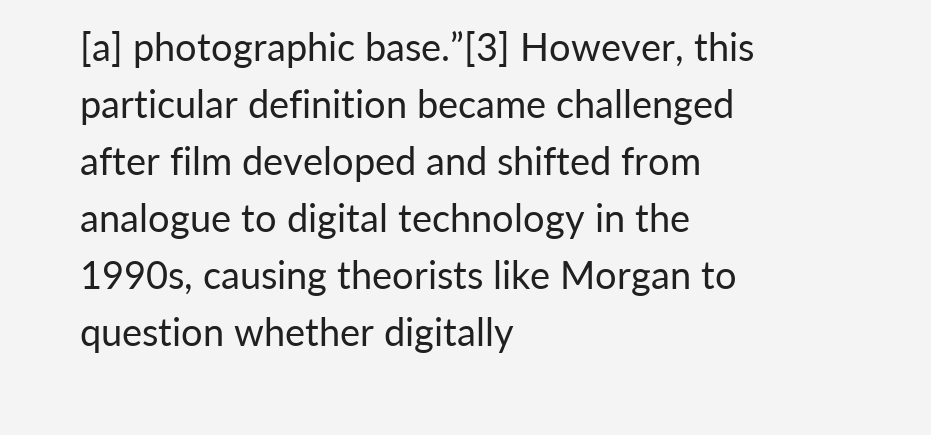[a] photographic base.”[3] However, this particular definition became challenged after film developed and shifted from analogue to digital technology in the 1990s, causing theorists like Morgan to question whether digitally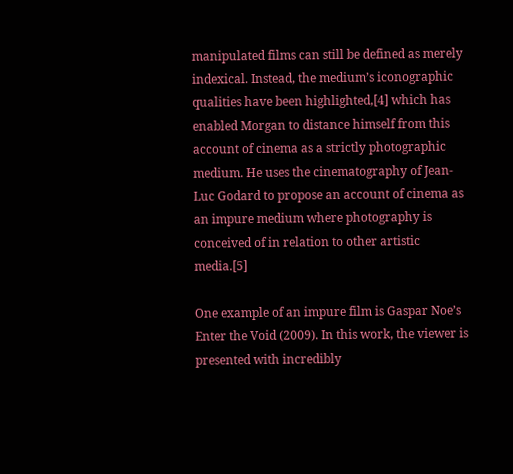manipulated films can still be defined as merely indexical. Instead, the medium’s iconographic qualities have been highlighted,[4] which has enabled Morgan to distance himself from this account of cinema as a strictly photographic medium. He uses the cinematography of Jean-Luc Godard to propose an account of cinema as an impure medium where photography is conceived of in relation to other artistic media.[5]

One example of an impure film is Gaspar Noe’s Enter the Void (2009). In this work, the viewer is presented with incredibly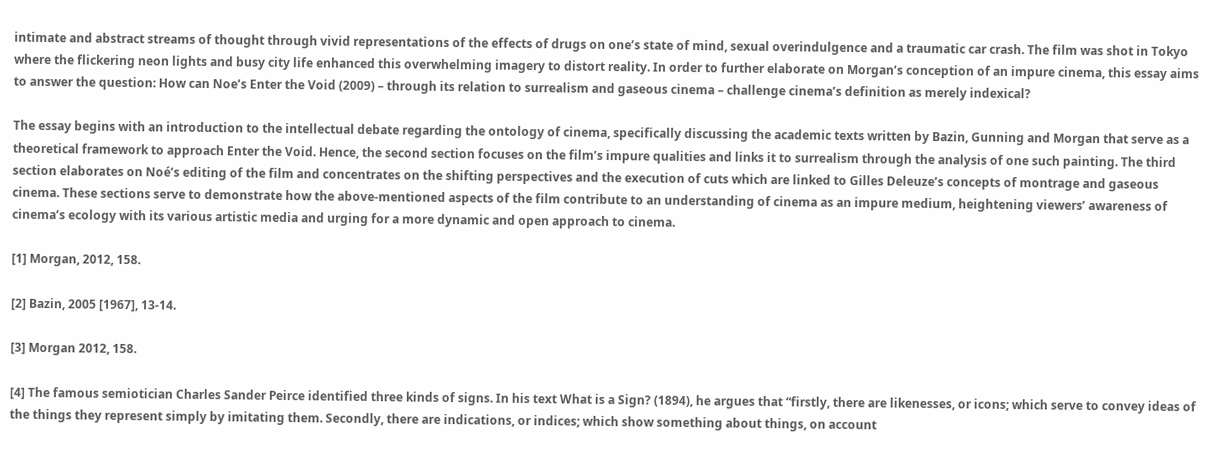intimate and abstract streams of thought through vivid representations of the effects of drugs on one’s state of mind, sexual overindulgence and a traumatic car crash. The film was shot in Tokyo where the flickering neon lights and busy city life enhanced this overwhelming imagery to distort reality. In order to further elaborate on Morgan’s conception of an impure cinema, this essay aims to answer the question: How can Noe’s Enter the Void (2009) – through its relation to surrealism and gaseous cinema – challenge cinema’s definition as merely indexical?

The essay begins with an introduction to the intellectual debate regarding the ontology of cinema, specifically discussing the academic texts written by Bazin, Gunning and Morgan that serve as a theoretical framework to approach Enter the Void. Hence, the second section focuses on the film’s impure qualities and links it to surrealism through the analysis of one such painting. The third section elaborates on Noé’s editing of the film and concentrates on the shifting perspectives and the execution of cuts which are linked to Gilles Deleuze’s concepts of montrage and gaseous cinema. These sections serve to demonstrate how the above-mentioned aspects of the film contribute to an understanding of cinema as an impure medium, heightening viewers’ awareness of cinema’s ecology with its various artistic media and urging for a more dynamic and open approach to cinema.

[1] Morgan, 2012, 158.

[2] Bazin, 2005 [1967], 13-14.

[3] Morgan 2012, 158.

[4] The famous semiotician Charles Sander Peirce identified three kinds of signs. In his text What is a Sign? (1894), he argues that “firstly, there are likenesses, or icons; which serve to convey ideas of the things they represent simply by imitating them. Secondly, there are indications, or indices; which show something about things, on account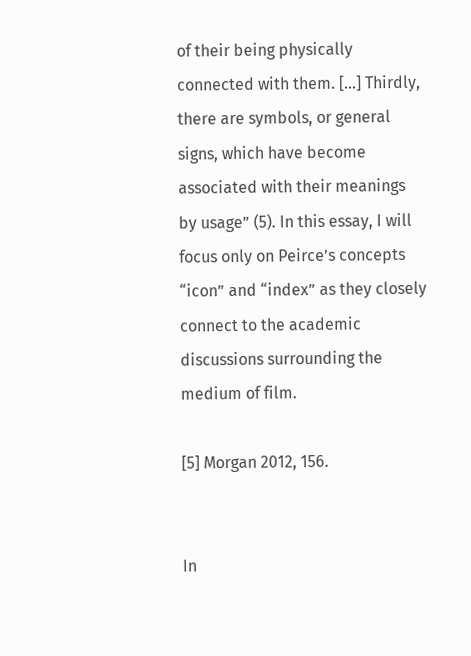of their being physically connected with them. […] Thirdly, there are symbols, or general signs, which have become associated with their meanings by usage” (5). In this essay, I will focus only on Peirce’s concepts “icon” and “index” as they closely connect to the academic discussions surrounding the medium of film.

[5] Morgan 2012, 156.


In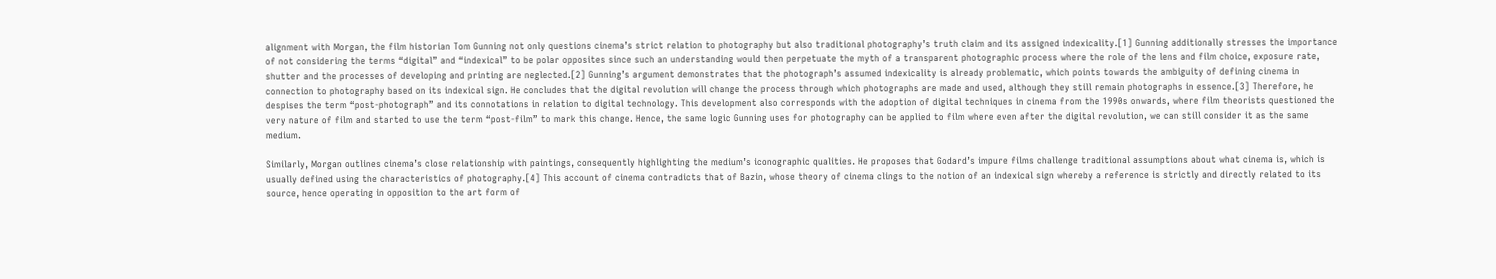alignment with Morgan, the film historian Tom Gunning not only questions cinema’s strict relation to photography but also traditional photography’s truth claim and its assigned indexicality.[1] Gunning additionally stresses the importance of not considering the terms “digital” and “indexical” to be polar opposites since such an understanding would then perpetuate the myth of a transparent photographic process where the role of the lens and film choice, exposure rate, shutter and the processes of developing and printing are neglected.[2] Gunning’s argument demonstrates that the photograph’s assumed indexicality is already problematic, which points towards the ambiguity of defining cinema in connection to photography based on its indexical sign. He concludes that the digital revolution will change the process through which photographs are made and used, although they still remain photographs in essence.[3] Therefore, he despises the term “post-photograph” and its connotations in relation to digital technology. This development also corresponds with the adoption of digital techniques in cinema from the 1990s onwards, where film theorists questioned the very nature of film and started to use the term “post-film” to mark this change. Hence, the same logic Gunning uses for photography can be applied to film where even after the digital revolution, we can still consider it as the same medium.

Similarly, Morgan outlines cinema’s close relationship with paintings, consequently highlighting the medium’s iconographic qualities. He proposes that Godard’s impure films challenge traditional assumptions about what cinema is, which is usually defined using the characteristics of photography.[4] This account of cinema contradicts that of Bazin, whose theory of cinema clings to the notion of an indexical sign whereby a reference is strictly and directly related to its source, hence operating in opposition to the art form of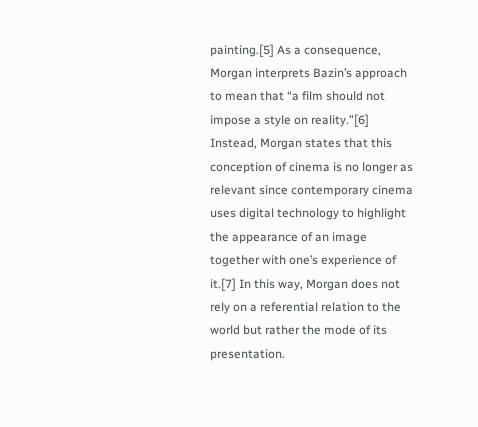painting.[5] As a consequence, Morgan interprets Bazin’s approach to mean that “a film should not impose a style on reality.”[6] Instead, Morgan states that this conception of cinema is no longer as relevant since contemporary cinema uses digital technology to highlight the appearance of an image together with one’s experience of it.[7] In this way, Morgan does not rely on a referential relation to the world but rather the mode of its presentation.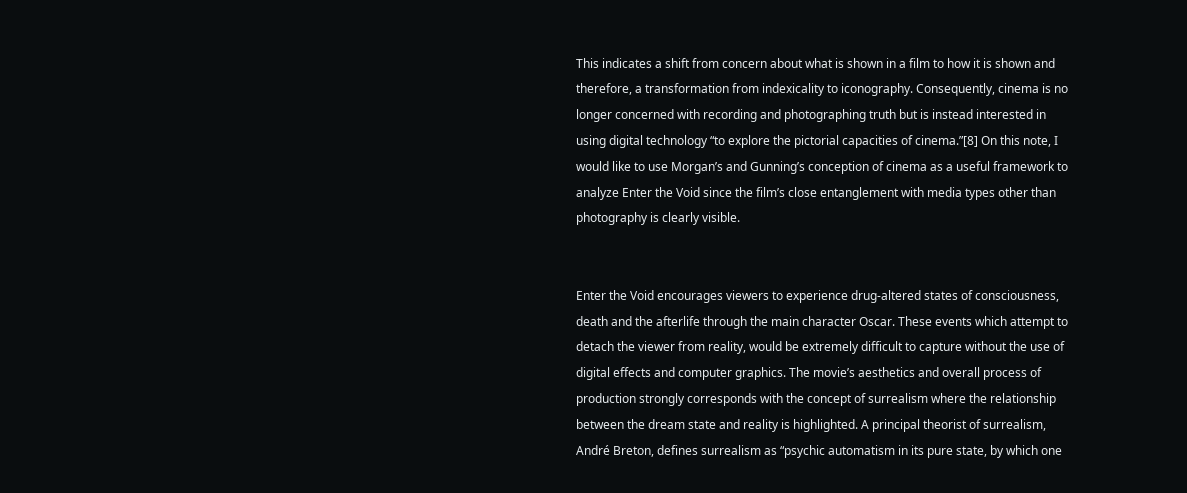This indicates a shift from concern about what is shown in a film to how it is shown and therefore, a transformation from indexicality to iconography. Consequently, cinema is no longer concerned with recording and photographing truth but is instead interested in using digital technology “to explore the pictorial capacities of cinema.”[8] On this note, I would like to use Morgan’s and Gunning’s conception of cinema as a useful framework to analyze Enter the Void since the film’s close entanglement with media types other than photography is clearly visible.


Enter the Void encourages viewers to experience drug-altered states of consciousness, death and the afterlife through the main character Oscar. These events which attempt to detach the viewer from reality, would be extremely difficult to capture without the use of digital effects and computer graphics. The movie’s aesthetics and overall process of production strongly corresponds with the concept of surrealism where the relationship between the dream state and reality is highlighted. A principal theorist of surrealism, André Breton, defines surrealism as “psychic automatism in its pure state, by which one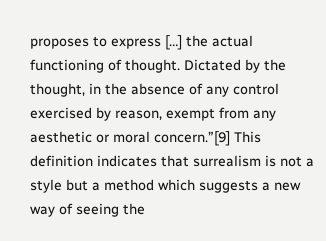proposes to express […] the actual functioning of thought. Dictated by the thought, in the absence of any control exercised by reason, exempt from any aesthetic or moral concern.”[9] This definition indicates that surrealism is not a style but a method which suggests a new way of seeing the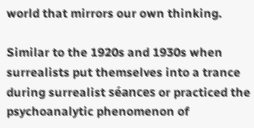world that mirrors our own thinking.

Similar to the 1920s and 1930s when surrealists put themselves into a trance during surrealist séances or practiced the psychoanalytic phenomenon of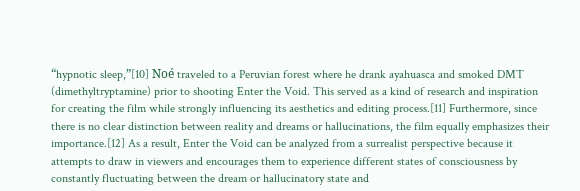“hypnotic sleep,”[10] Noé traveled to a Peruvian forest where he drank ayahuasca and smoked DMT (dimethyltryptamine) prior to shooting Enter the Void. This served as a kind of research and inspiration for creating the film while strongly influencing its aesthetics and editing process.[11] Furthermore, since there is no clear distinction between reality and dreams or hallucinations, the film equally emphasizes their importance.[12] As a result, Enter the Void can be analyzed from a surrealist perspective because it attempts to draw in viewers and encourages them to experience different states of consciousness by constantly fluctuating between the dream or hallucinatory state and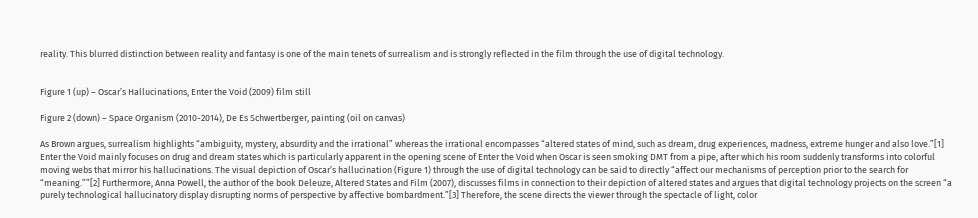reality. This blurred distinction between reality and fantasy is one of the main tenets of surrealism and is strongly reflected in the film through the use of digital technology.


Figure 1 (up) – Oscar’s Hallucinations, Enter the Void (2009) film still

Figure 2 (down) – Space Organism (2010-2014), De Es Schwertberger, painting (oil on canvas)

As Brown argues, surrealism highlights “ambiguity, mystery, absurdity and the irrational” whereas the irrational encompasses “altered states of mind, such as dream, drug experiences, madness, extreme hunger and also love.”[1] Enter the Void mainly focuses on drug and dream states which is particularly apparent in the opening scene of Enter the Void when Oscar is seen smoking DMT from a pipe, after which his room suddenly transforms into colorful moving webs that mirror his hallucinations. The visual depiction of Oscar’s hallucination (Figure 1) through the use of digital technology can be said to directly “affect our mechanisms of perception prior to the search for “meaning.””[2] Furthermore, Anna Powell, the author of the book Deleuze, Altered States and Film (2007), discusses films in connection to their depiction of altered states and argues that digital technology projects on the screen “a purely technological hallucinatory display disrupting norms of perspective by affective bombardment.”[3] Therefore, the scene directs the viewer through the spectacle of light, color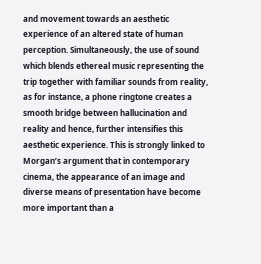and movement towards an aesthetic experience of an altered state of human perception. Simultaneously, the use of sound which blends ethereal music representing the trip together with familiar sounds from reality, as for instance, a phone ringtone creates a smooth bridge between hallucination and reality and hence, further intensifies this aesthetic experience. This is strongly linked to Morgan’s argument that in contemporary cinema, the appearance of an image and diverse means of presentation have become more important than a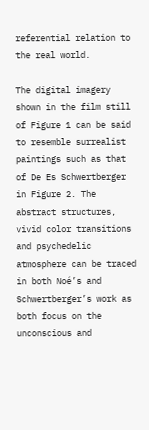referential relation to the real world.

The digital imagery shown in the film still of Figure 1 can be said to resemble surrealist paintings such as that of De Es Schwertberger in Figure 2. The abstract structures, vivid color transitions and psychedelic atmosphere can be traced in both Noé’s and Schwertberger’s work as both focus on the unconscious and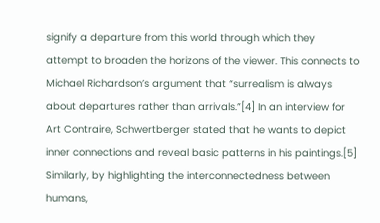signify a departure from this world through which they attempt to broaden the horizons of the viewer. This connects to Michael Richardson’s argument that “surrealism is always about departures rather than arrivals.”[4] In an interview for Art Contraire, Schwertberger stated that he wants to depict inner connections and reveal basic patterns in his paintings.[5] Similarly, by highlighting the interconnectedness between humans,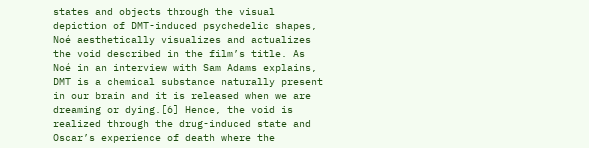states and objects through the visual depiction of DMT-induced psychedelic shapes, Noé aesthetically visualizes and actualizes the void described in the film’s title. As Noé in an interview with Sam Adams explains, DMT is a chemical substance naturally present in our brain and it is released when we are dreaming or dying.[6] Hence, the void is realized through the drug-induced state and Oscar’s experience of death where the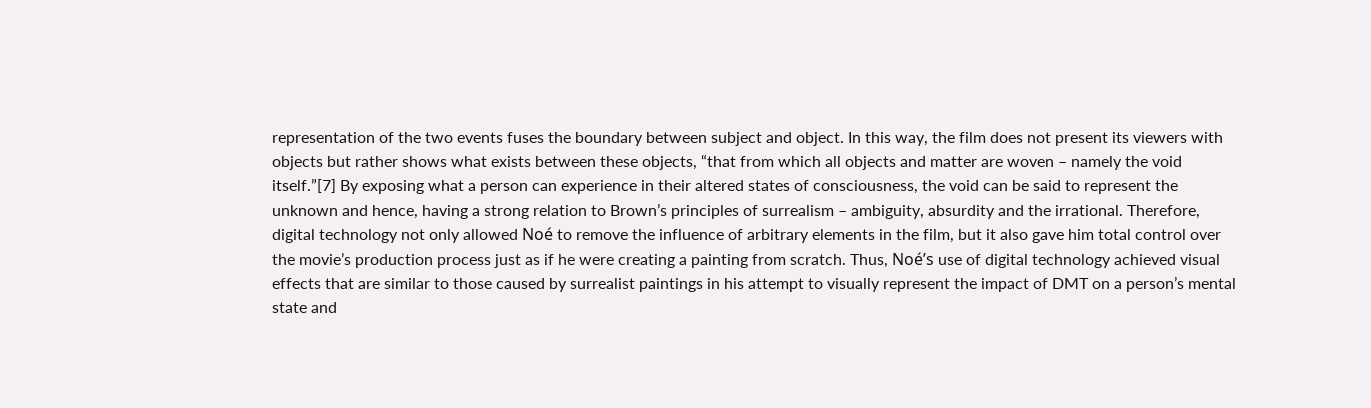representation of the two events fuses the boundary between subject and object. In this way, the film does not present its viewers with objects but rather shows what exists between these objects, “that from which all objects and matter are woven – namely the void itself.”[7] By exposing what a person can experience in their altered states of consciousness, the void can be said to represent the unknown and hence, having a strong relation to Brown’s principles of surrealism – ambiguity, absurdity and the irrational. Therefore, digital technology not only allowed Noé to remove the influence of arbitrary elements in the film, but it also gave him total control over the movie’s production process just as if he were creating a painting from scratch. Thus, Noé’s use of digital technology achieved visual effects that are similar to those caused by surrealist paintings in his attempt to visually represent the impact of DMT on a person’s mental state and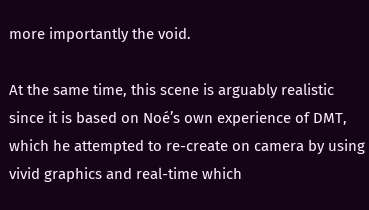more importantly the void.

At the same time, this scene is arguably realistic since it is based on Noé’s own experience of DMT, which he attempted to re-create on camera by using vivid graphics and real-time which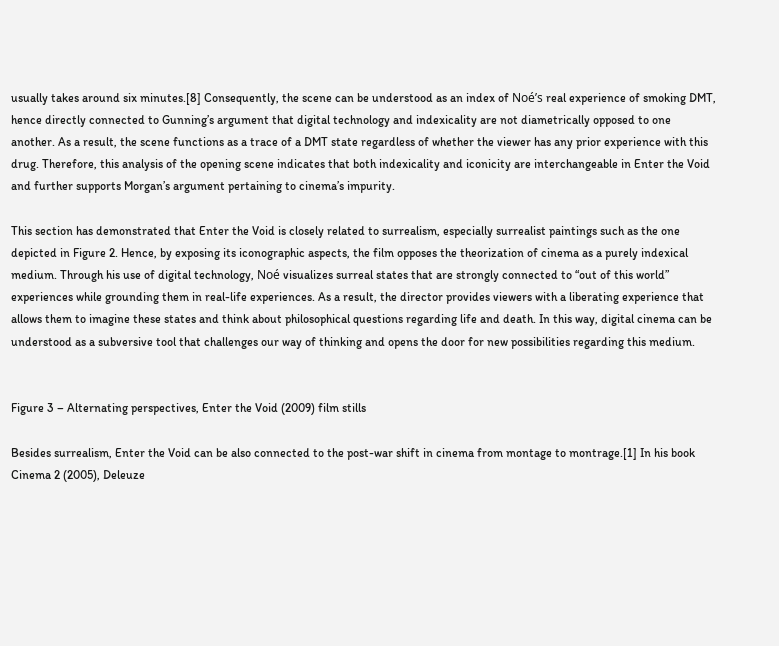usually takes around six minutes.[8] Consequently, the scene can be understood as an index of Noé’s real experience of smoking DMT, hence directly connected to Gunning’s argument that digital technology and indexicality are not diametrically opposed to one another. As a result, the scene functions as a trace of a DMT state regardless of whether the viewer has any prior experience with this drug. Therefore, this analysis of the opening scene indicates that both indexicality and iconicity are interchangeable in Enter the Void and further supports Morgan’s argument pertaining to cinema’s impurity.

This section has demonstrated that Enter the Void is closely related to surrealism, especially surrealist paintings such as the one depicted in Figure 2. Hence, by exposing its iconographic aspects, the film opposes the theorization of cinema as a purely indexical medium. Through his use of digital technology, Noé visualizes surreal states that are strongly connected to “out of this world” experiences while grounding them in real-life experiences. As a result, the director provides viewers with a liberating experience that allows them to imagine these states and think about philosophical questions regarding life and death. In this way, digital cinema can be understood as a subversive tool that challenges our way of thinking and opens the door for new possibilities regarding this medium.


Figure 3 – Alternating perspectives, Enter the Void (2009) film stills

Besides surrealism, Enter the Void can be also connected to the post-war shift in cinema from montage to montrage.[1] In his book Cinema 2 (2005), Deleuze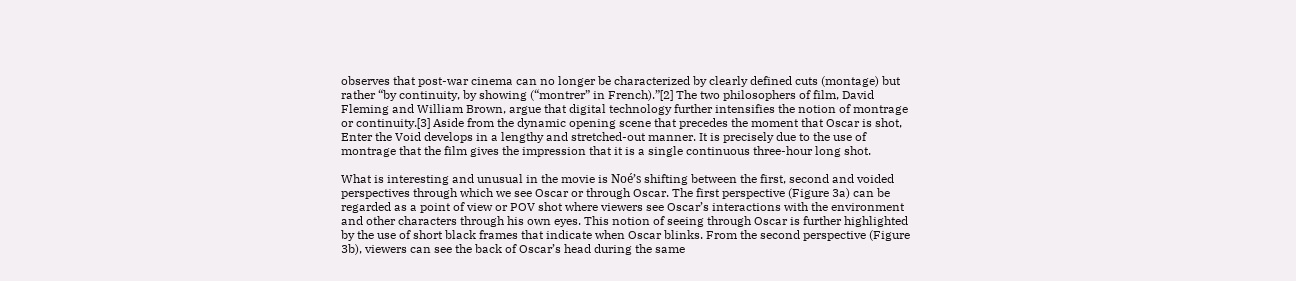observes that post-war cinema can no longer be characterized by clearly defined cuts (montage) but rather “by continuity, by showing (“montrer” in French).”[2] The two philosophers of film, David Fleming and William Brown, argue that digital technology further intensifies the notion of montrage or continuity.[3] Aside from the dynamic opening scene that precedes the moment that Oscar is shot, Enter the Void develops in a lengthy and stretched-out manner. It is precisely due to the use of montrage that the film gives the impression that it is a single continuous three-hour long shot.

What is interesting and unusual in the movie is Noé’s shifting between the first, second and voided perspectives through which we see Oscar or through Oscar. The first perspective (Figure 3a) can be regarded as a point of view or POV shot where viewers see Oscar’s interactions with the environment and other characters through his own eyes. This notion of seeing through Oscar is further highlighted by the use of short black frames that indicate when Oscar blinks. From the second perspective (Figure 3b), viewers can see the back of Oscar’s head during the same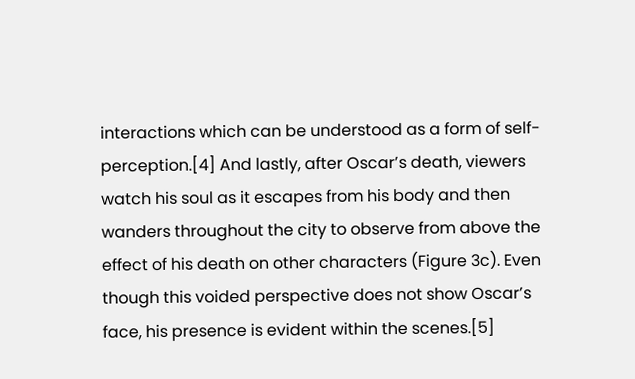interactions which can be understood as a form of self-perception.[4] And lastly, after Oscar’s death, viewers watch his soul as it escapes from his body and then wanders throughout the city to observe from above the effect of his death on other characters (Figure 3c). Even though this voided perspective does not show Oscar’s face, his presence is evident within the scenes.[5]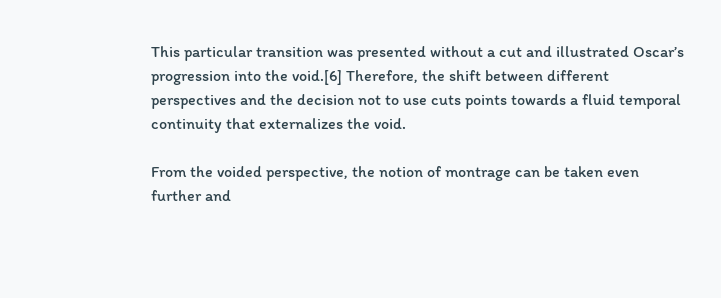This particular transition was presented without a cut and illustrated Oscar’s progression into the void.[6] Therefore, the shift between different perspectives and the decision not to use cuts points towards a fluid temporal continuity that externalizes the void.

From the voided perspective, the notion of montrage can be taken even further and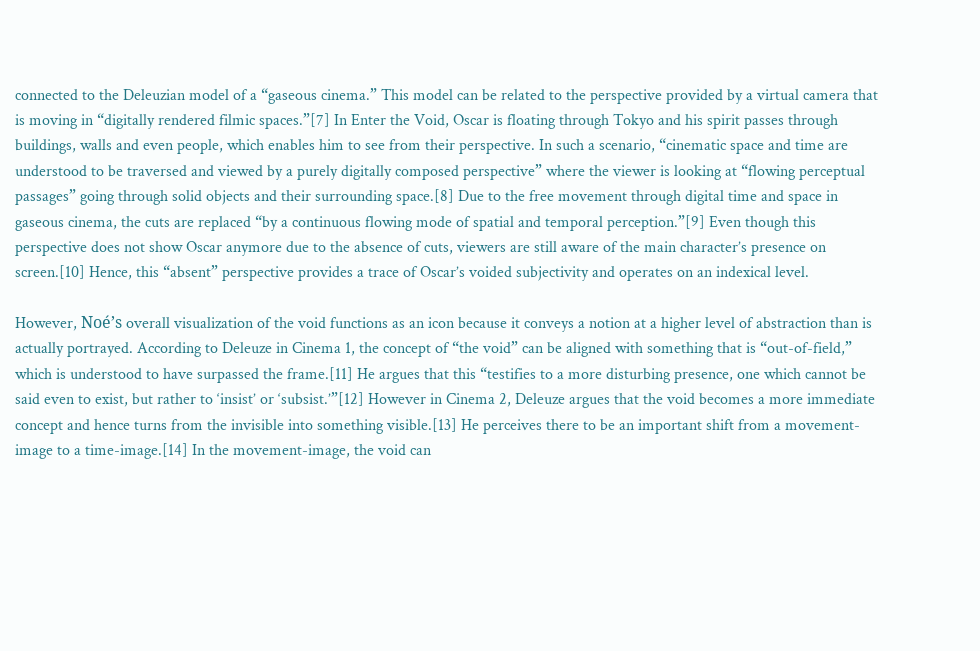connected to the Deleuzian model of a “gaseous cinema.” This model can be related to the perspective provided by a virtual camera that is moving in “digitally rendered filmic spaces.”[7] In Enter the Void, Oscar is floating through Tokyo and his spirit passes through buildings, walls and even people, which enables him to see from their perspective. In such a scenario, “cinematic space and time are understood to be traversed and viewed by a purely digitally composed perspective” where the viewer is looking at “flowing perceptual passages” going through solid objects and their surrounding space.[8] Due to the free movement through digital time and space in gaseous cinema, the cuts are replaced “by a continuous flowing mode of spatial and temporal perception.”[9] Even though this perspective does not show Oscar anymore due to the absence of cuts, viewers are still aware of the main character’s presence on screen.[10] Hence, this “absent” perspective provides a trace of Oscar’s voided subjectivity and operates on an indexical level.

However, Noé’s overall visualization of the void functions as an icon because it conveys a notion at a higher level of abstraction than is actually portrayed. According to Deleuze in Cinema 1, the concept of “the void” can be aligned with something that is “out-of-field,” which is understood to have surpassed the frame.[11] He argues that this “testifies to a more disturbing presence, one which cannot be said even to exist, but rather to ‘insist’ or ‘subsist.’”[12] However in Cinema 2, Deleuze argues that the void becomes a more immediate concept and hence turns from the invisible into something visible.[13] He perceives there to be an important shift from a movement-image to a time-image.[14] In the movement-image, the void can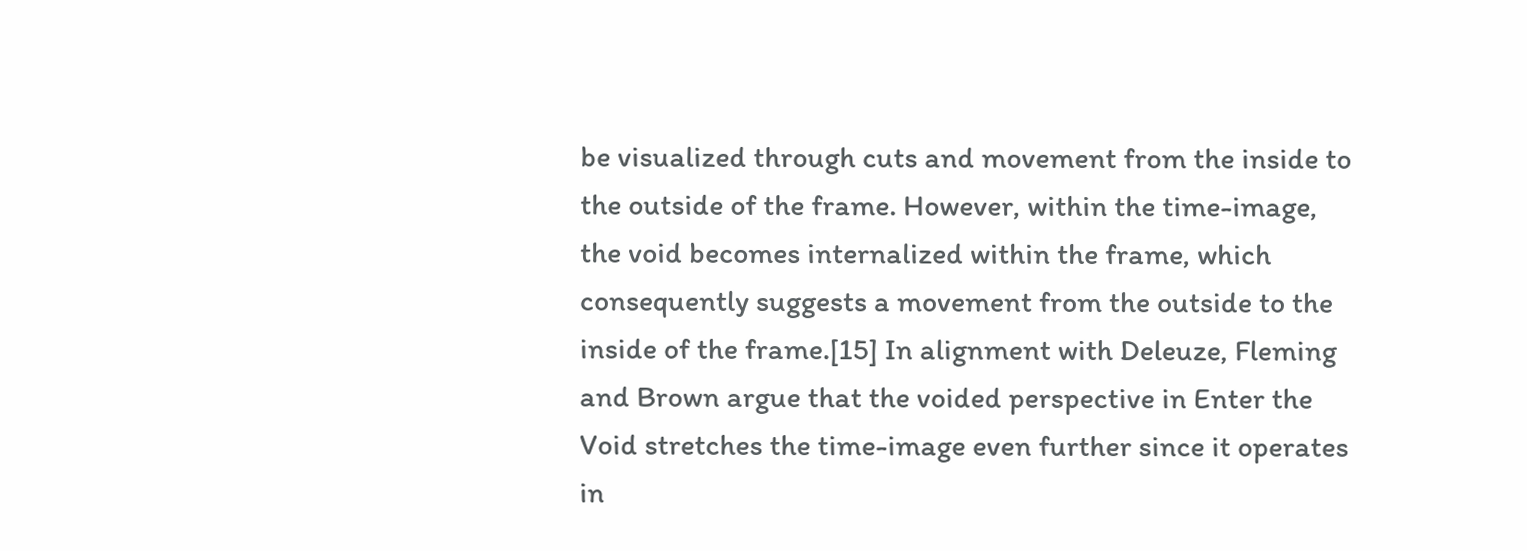be visualized through cuts and movement from the inside to the outside of the frame. However, within the time-image, the void becomes internalized within the frame, which consequently suggests a movement from the outside to the inside of the frame.[15] In alignment with Deleuze, Fleming and Brown argue that the voided perspective in Enter the Void stretches the time-image even further since it operates in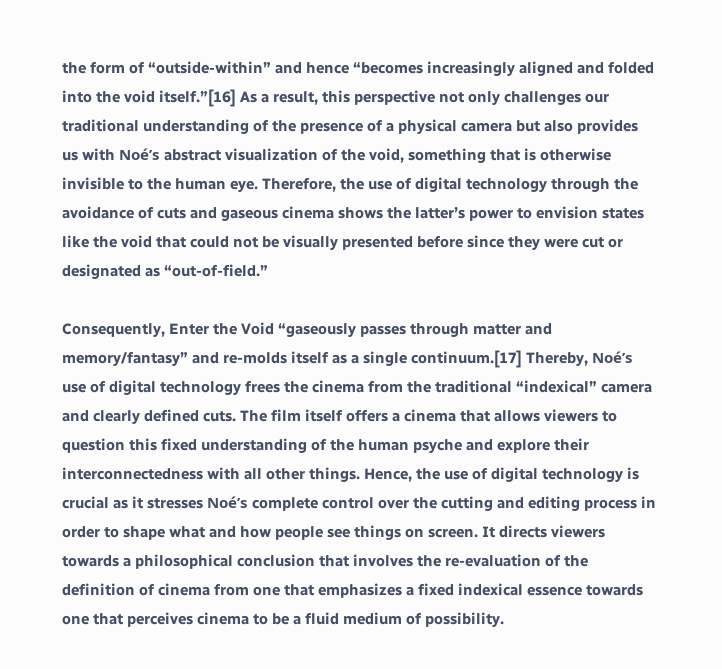the form of “outside-within” and hence “becomes increasingly aligned and folded into the void itself.”[16] As a result, this perspective not only challenges our traditional understanding of the presence of a physical camera but also provides us with Noé’s abstract visualization of the void, something that is otherwise invisible to the human eye. Therefore, the use of digital technology through the avoidance of cuts and gaseous cinema shows the latter’s power to envision states like the void that could not be visually presented before since they were cut or designated as “out-of-field.”

Consequently, Enter the Void “gaseously passes through matter and memory/fantasy” and re-molds itself as a single continuum.[17] Thereby, Noé’s use of digital technology frees the cinema from the traditional “indexical” camera and clearly defined cuts. The film itself offers a cinema that allows viewers to question this fixed understanding of the human psyche and explore their interconnectedness with all other things. Hence, the use of digital technology is crucial as it stresses Noé’s complete control over the cutting and editing process in order to shape what and how people see things on screen. It directs viewers towards a philosophical conclusion that involves the re-evaluation of the definition of cinema from one that emphasizes a fixed indexical essence towards one that perceives cinema to be a fluid medium of possibility.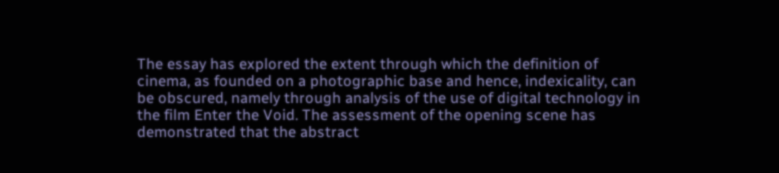The essay has explored the extent through which the definition of cinema, as founded on a photographic base and hence, indexicality, can be obscured, namely through analysis of the use of digital technology in the film Enter the Void. The assessment of the opening scene has demonstrated that the abstract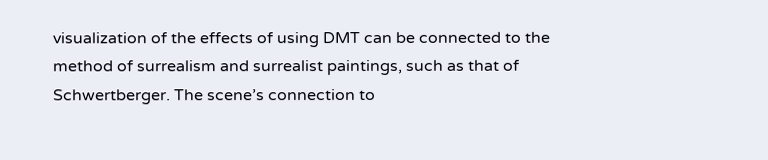visualization of the effects of using DMT can be connected to the method of surrealism and surrealist paintings, such as that of Schwertberger. The scene’s connection to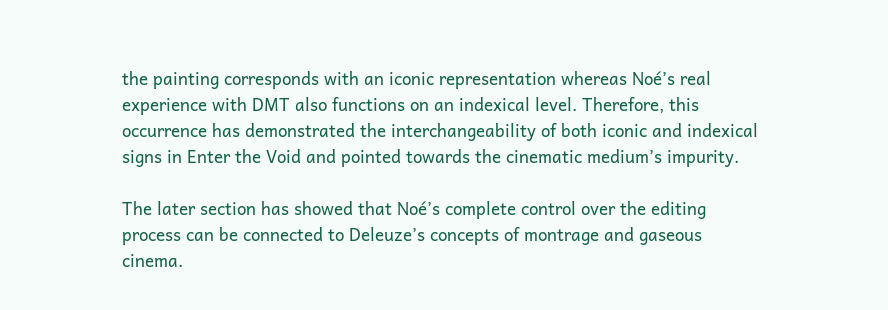the painting corresponds with an iconic representation whereas Noé’s real experience with DMT also functions on an indexical level. Therefore, this occurrence has demonstrated the interchangeability of both iconic and indexical signs in Enter the Void and pointed towards the cinematic medium’s impurity.

The later section has showed that Noé’s complete control over the editing process can be connected to Deleuze’s concepts of montrage and gaseous cinema.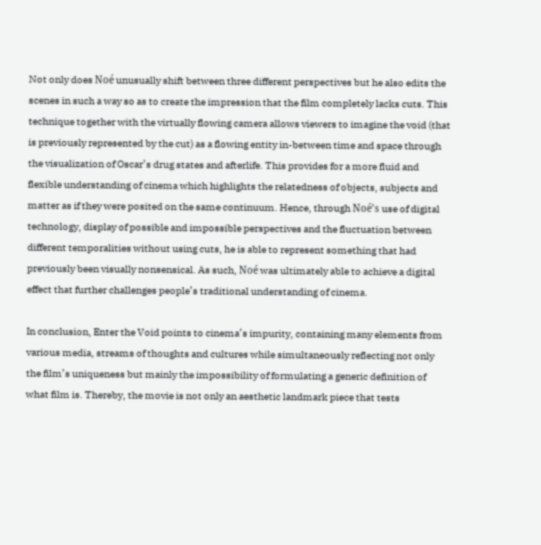Not only does Noé unusually shift between three different perspectives but he also edits the scenes in such a way so as to create the impression that the film completely lacks cuts. This technique together with the virtually flowing camera allows viewers to imagine the void (that is previously represented by the cut) as a flowing entity in-between time and space through the visualization of Oscar’s drug states and afterlife. This provides for a more fluid and flexible understanding of cinema which highlights the relatedness of objects, subjects and matter as if they were posited on the same continuum. Hence, through Noé’s use of digital technology, display of possible and impossible perspectives and the fluctuation between different temporalities without using cuts, he is able to represent something that had previously been visually nonsensical. As such, Noé was ultimately able to achieve a digital effect that further challenges people’s traditional understanding of cinema.

In conclusion, Enter the Void points to cinema’s impurity, containing many elements from various media, streams of thoughts and cultures while simultaneously reflecting not only the film’s uniqueness but mainly the impossibility of formulating a generic definition of what film is. Thereby, the movie is not only an aesthetic landmark piece that tests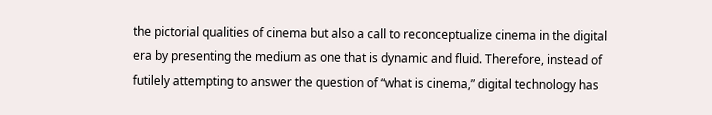the pictorial qualities of cinema but also a call to reconceptualize cinema in the digital era by presenting the medium as one that is dynamic and fluid. Therefore, instead of futilely attempting to answer the question of “what is cinema,” digital technology has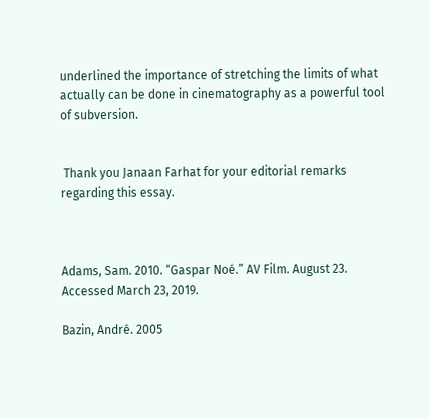underlined the importance of stretching the limits of what actually can be done in cinematography as a powerful tool of subversion.


 Thank you Janaan Farhat for your editorial remarks regarding this essay.



Adams, Sam. 2010. “Gaspar Noé.” AV Film. August 23. Accessed March 23, 2019.

Bazin, André. 2005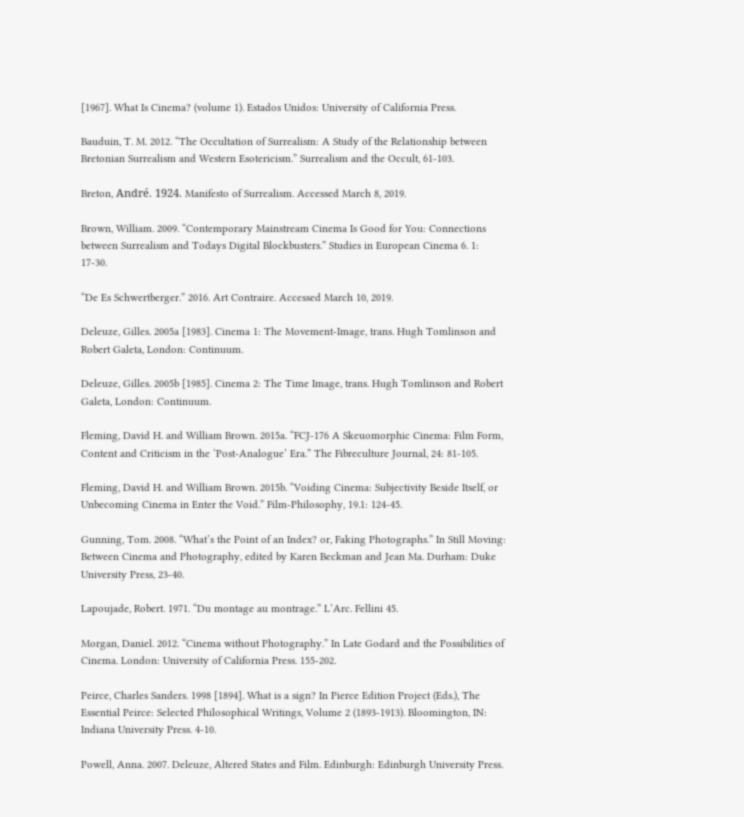[1967]. What Is Cinema? (volume 1). Estados Unidos: University of California Press.

Bauduin, T. M. 2012. “The Occultation of Surrealism: A Study of the Relationship between Bretonian Surrealism and Western Esotericism.” Surrealism and the Occult, 61-103.

Breton, André. 1924. Manifesto of Surrealism. Accessed March 8, 2019.

Brown, William. 2009. “Contemporary Mainstream Cinema Is Good for You: Connections between Surrealism and Todays Digital Blockbusters.” Studies in European Cinema 6. 1: 17-30.

“De Es Schwertberger.” 2016. Art Contraire. Accessed March 10, 2019.

Deleuze, Gilles. 2005a [1983]. Cinema 1: The Movement-Image, trans. Hugh Tomlinson and Robert Galeta, London: Continuum.

Deleuze, Gilles. 2005b [1985]. Cinema 2: The Time Image, trans. Hugh Tomlinson and Robert Galeta, London: Continuum.

Fleming, David H. and William Brown. 2015a. “FCJ-176 A Skeuomorphic Cinema: Film Form, Content and Criticism in the ‘Post-Analogue’ Era.” The Fibreculture Journal, 24: 81-105.

Fleming, David H. and William Brown. 2015b. “Voiding Cinema: Subjectivity Beside Itself, or Unbecoming Cinema in Enter the Void.” Film-Philosophy, 19.1: 124-45.

Gunning, Tom. 2008. “What’s the Point of an Index? or, Faking Photographs.” In Still Moving: Between Cinema and Photography, edited by Karen Beckman and Jean Ma. Durham: Duke University Press, 23-40.

Lapoujade, Robert. 1971. “Du montage au montrage.” L’Arc. Fellini 45.

Morgan, Daniel. 2012. “Cinema without Photography.” In Late Godard and the Possibilities of Cinema. London: University of California Press. 155-202.

Peirce, Charles Sanders. 1998 [1894]. What is a sign? In Pierce Edition Project (Eds.), The Essential Peirce: Selected Philosophical Writings, Volume 2 (1893-1913). Bloomington, IN: Indiana University Press. 4-10.

Powell, Anna. 2007. Deleuze, Altered States and Film. Edinburgh: Edinburgh University Press.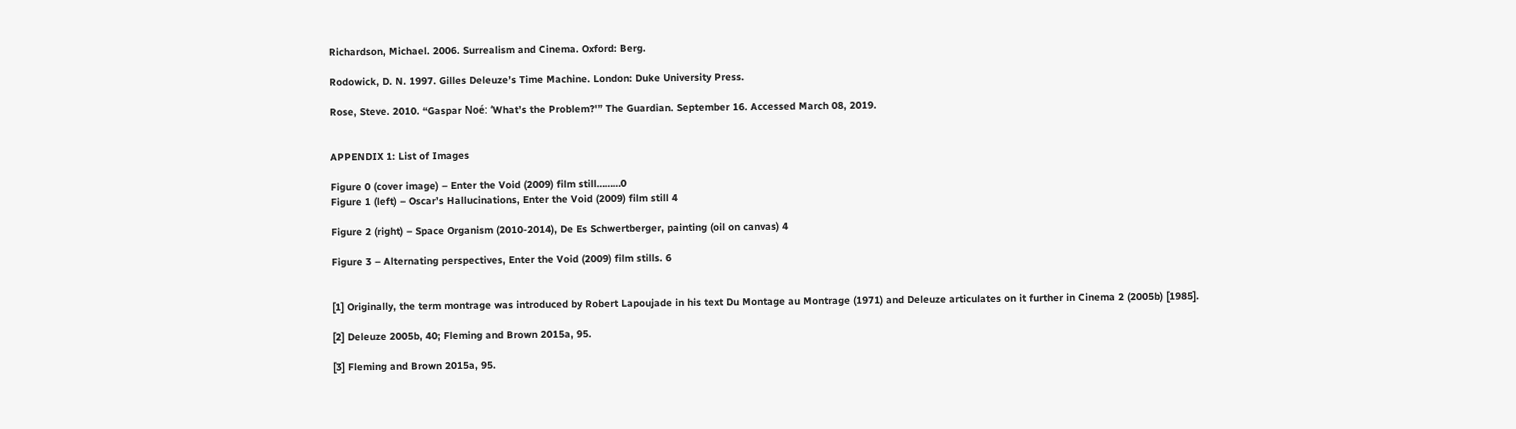Richardson, Michael. 2006. Surrealism and Cinema. Oxford: Berg.

Rodowick, D. N. 1997. Gilles Deleuze’s Time Machine. London: Duke University Press.

Rose, Steve. 2010. “Gaspar Noé: ‘What’s the Problem?'” The Guardian. September 16. Accessed March 08, 2019.


APPENDIX 1: List of Images

Figure 0 (cover image) – Enter the Void (2009) film still………0
Figure 1 (left) – Oscar’s Hallucinations, Enter the Void (2009) film still 4

Figure 2 (right) – Space Organism (2010-2014), De Es Schwertberger, painting (oil on canvas) 4

Figure 3 – Alternating perspectives, Enter the Void (2009) film stills. 6


[1] Originally, the term montrage was introduced by Robert Lapoujade in his text Du Montage au Montrage (1971) and Deleuze articulates on it further in Cinema 2 (2005b) [1985].

[2] Deleuze 2005b, 40; Fleming and Brown 2015a, 95.

[3] Fleming and Brown 2015a, 95.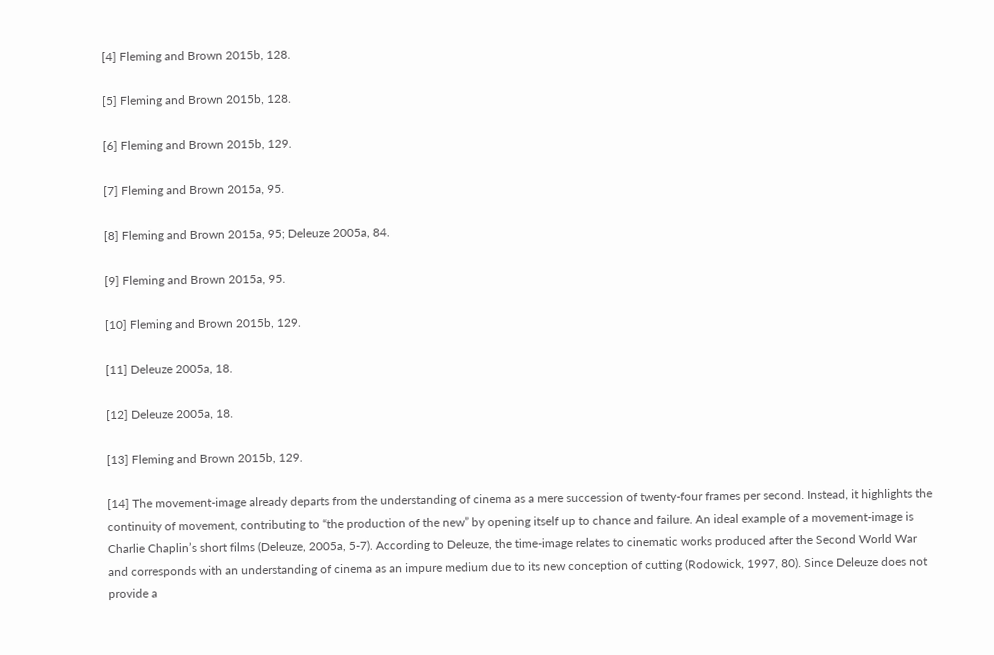[4] Fleming and Brown 2015b, 128.

[5] Fleming and Brown 2015b, 128.

[6] Fleming and Brown 2015b, 129.

[7] Fleming and Brown 2015a, 95.

[8] Fleming and Brown 2015a, 95; Deleuze 2005a, 84.

[9] Fleming and Brown 2015a, 95.

[10] Fleming and Brown 2015b, 129.

[11] Deleuze 2005a, 18.

[12] Deleuze 2005a, 18.

[13] Fleming and Brown 2015b, 129.

[14] The movement-image already departs from the understanding of cinema as a mere succession of twenty-four frames per second. Instead, it highlights the continuity of movement, contributing to “the production of the new” by opening itself up to chance and failure. An ideal example of a movement-image is Charlie Chaplin’s short films (Deleuze, 2005a, 5-7). According to Deleuze, the time-image relates to cinematic works produced after the Second World War and corresponds with an understanding of cinema as an impure medium due to its new conception of cutting (Rodowick, 1997, 80). Since Deleuze does not provide a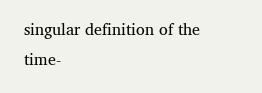singular definition of the time-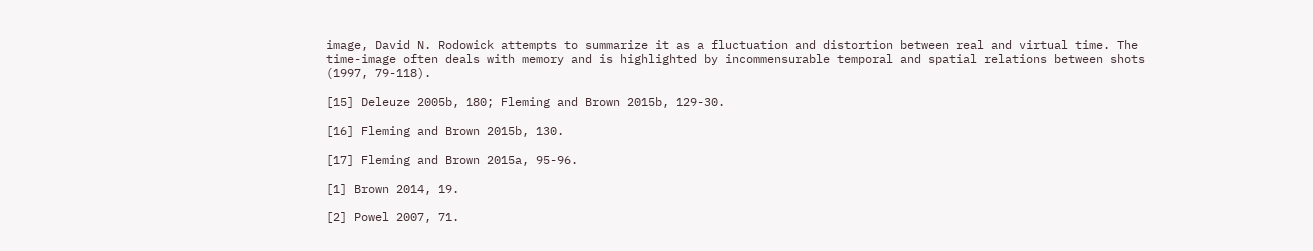image, David N. Rodowick attempts to summarize it as a fluctuation and distortion between real and virtual time. The time-image often deals with memory and is highlighted by incommensurable temporal and spatial relations between shots (1997, 79-118).

[15] Deleuze 2005b, 180; Fleming and Brown 2015b, 129-30.

[16] Fleming and Brown 2015b, 130.

[17] Fleming and Brown 2015a, 95-96.

[1] Brown 2014, 19.

[2] Powel 2007, 71.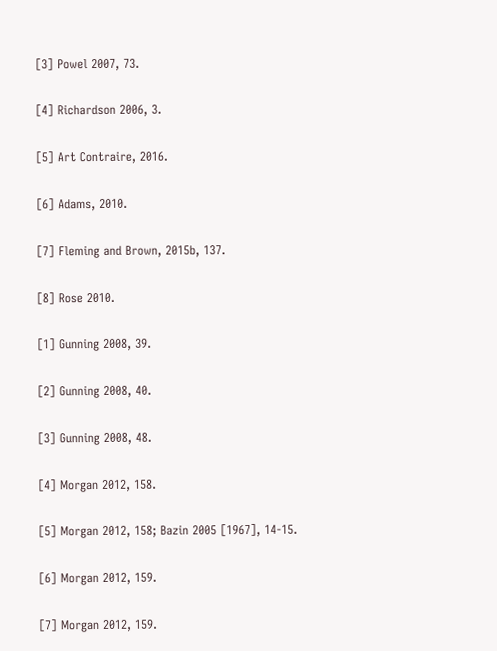[3] Powel 2007, 73.

[4] Richardson 2006, 3.

[5] Art Contraire, 2016.

[6] Adams, 2010.

[7] Fleming and Brown, 2015b, 137.

[8] Rose 2010.

[1] Gunning 2008, 39.

[2] Gunning 2008, 40.

[3] Gunning 2008, 48.

[4] Morgan 2012, 158.

[5] Morgan 2012, 158; Bazin 2005 [1967], 14-15.

[6] Morgan 2012, 159.

[7] Morgan 2012, 159.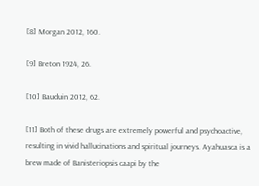[8] Morgan 2012, 160.

[9] Breton 1924, 26.

[10] Bauduin 2012, 62.

[11] Both of these drugs are extremely powerful and psychoactive, resulting in vivid hallucinations and spiritual journeys. Ayahuasca is a brew made of Banisteriopsis caapi by the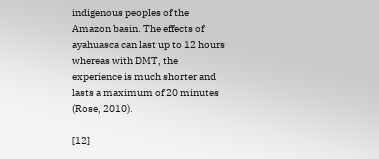indigenous peoples of the Amazon basin. The effects of ayahuasca can last up to 12 hours whereas with DMT, the experience is much shorter and lasts a maximum of 20 minutes (Rose, 2010).

[12]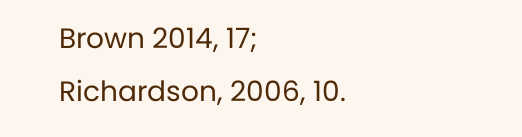Brown 2014, 17; Richardson, 2006, 10.